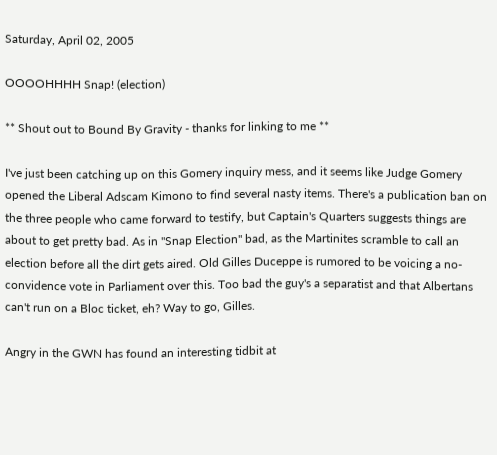Saturday, April 02, 2005

OOOOHHHH Snap! (election)

** Shout out to Bound By Gravity - thanks for linking to me **

I've just been catching up on this Gomery inquiry mess, and it seems like Judge Gomery opened the Liberal Adscam Kimono to find several nasty items. There's a publication ban on the three people who came forward to testify, but Captain's Quarters suggests things are about to get pretty bad. As in "Snap Election" bad, as the Martinites scramble to call an election before all the dirt gets aired. Old Gilles Duceppe is rumored to be voicing a no-convidence vote in Parliament over this. Too bad the guy's a separatist and that Albertans can't run on a Bloc ticket, eh? Way to go, Gilles.

Angry in the GWN has found an interesting tidbit at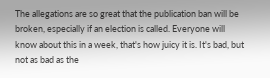The allegations are so great that the publication ban will be broken, especially if an election is called. Everyone will know about this in a week, that's how juicy it is. It's bad, but not as bad as the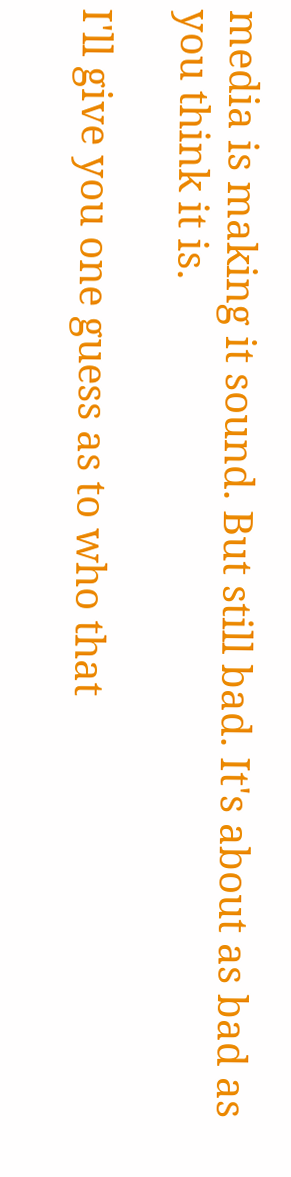media is making it sound. But still bad. It's about as bad as you think it is.

I'll give you one guess as to who that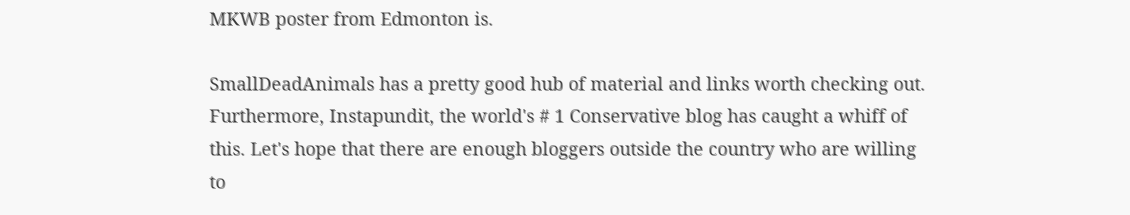MKWB poster from Edmonton is.

SmallDeadAnimals has a pretty good hub of material and links worth checking out. Furthermore, Instapundit, the world's # 1 Conservative blog has caught a whiff of this. Let's hope that there are enough bloggers outside the country who are willing to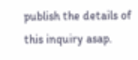publish the details of this inquiry asap.